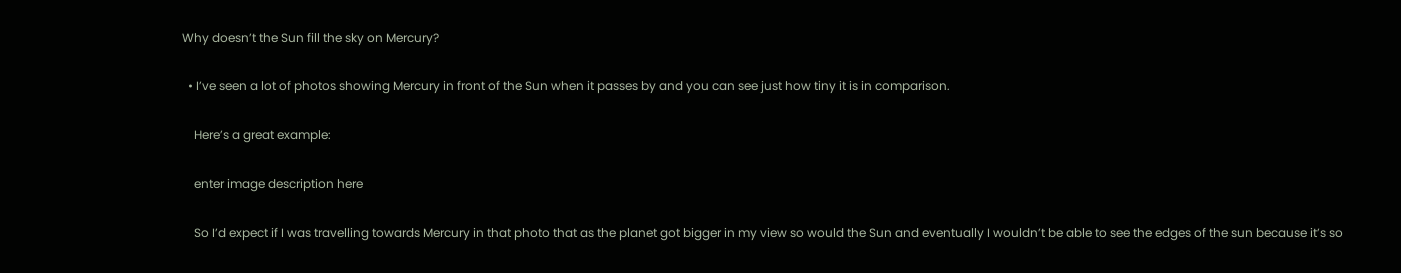Why doesn’t the Sun fill the sky on Mercury?

  • I’ve seen a lot of photos showing Mercury in front of the Sun when it passes by and you can see just how tiny it is in comparison.

    Here’s a great example:

    enter image description here

    So I’d expect if I was travelling towards Mercury in that photo that as the planet got bigger in my view so would the Sun and eventually I wouldn’t be able to see the edges of the sun because it’s so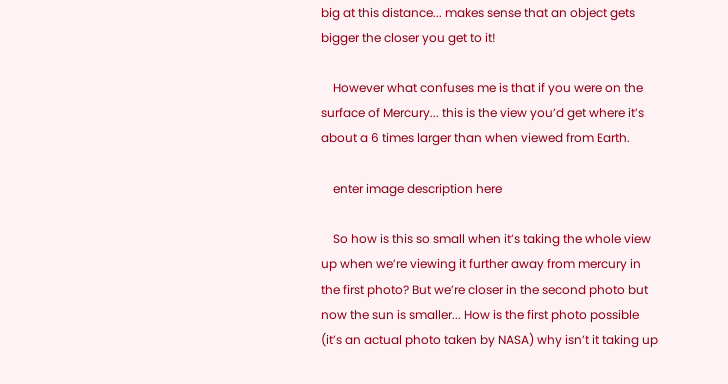big at this distance... makes sense that an object gets bigger the closer you get to it!

    However what confuses me is that if you were on the surface of Mercury... this is the view you’d get where it’s about a 6 times larger than when viewed from Earth.

    enter image description here

    So how is this so small when it’s taking the whole view up when we’re viewing it further away from mercury in the first photo? But we’re closer in the second photo but now the sun is smaller... How is the first photo possible (it’s an actual photo taken by NASA) why isn’t it taking up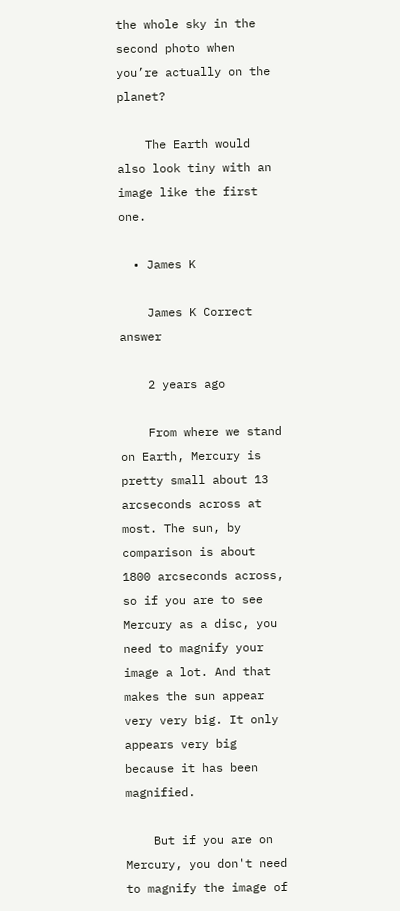the whole sky in the second photo when you’re actually on the planet?

    The Earth would also look tiny with an image like the first one.

  • James K

    James K Correct answer

    2 years ago

    From where we stand on Earth, Mercury is pretty small about 13 arcseconds across at most. The sun, by comparison is about 1800 arcseconds across, so if you are to see Mercury as a disc, you need to magnify your image a lot. And that makes the sun appear very very big. It only appears very big because it has been magnified.

    But if you are on Mercury, you don't need to magnify the image of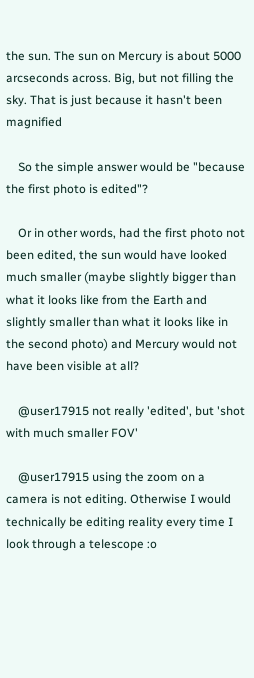the sun. The sun on Mercury is about 5000 arcseconds across. Big, but not filling the sky. That is just because it hasn't been magnified

    So the simple answer would be "because the first photo is edited"?

    Or in other words, had the first photo not been edited, the sun would have looked much smaller (maybe slightly bigger than what it looks like from the Earth and slightly smaller than what it looks like in the second photo) and Mercury would not have been visible at all?

    @user17915 not really 'edited', but 'shot with much smaller FOV'

    @user17915 using the zoom on a camera is not editing. Otherwise I would technically be editing reality every time I look through a telescope :o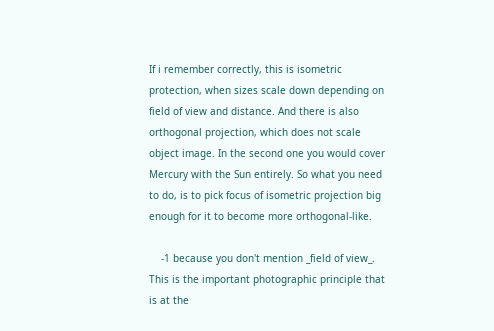If i remember correctly, this is isometric protection, when sizes scale down depending on field of view and distance. And there is also orthogonal projection, which does not scale object image. In the second one you would cover Mercury with the Sun entirely. So what you need to do, is to pick focus of isometric projection big enough for it to become more orthogonal-like.

    -1 because you don't mention _field of view_. This is the important photographic principle that is at the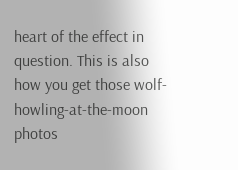heart of the effect in question. This is also how you get those wolf-howling-at-the-moon photos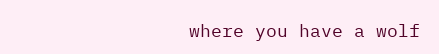where you have a wolf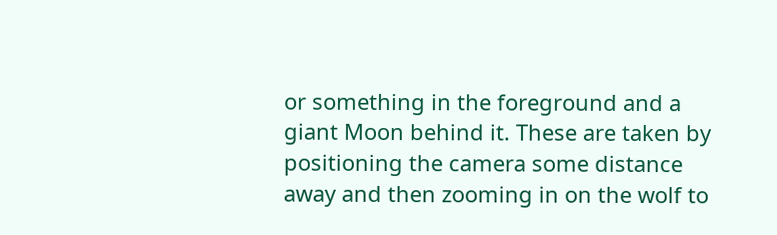or something in the foreground and a giant Moon behind it. These are taken by positioning the camera some distance away and then zooming in on the wolf to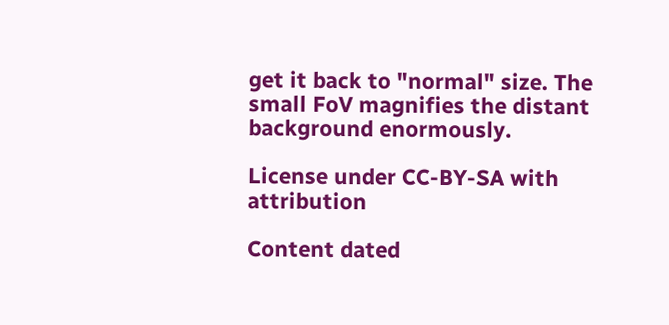get it back to "normal" size. The small FoV magnifies the distant background enormously.

License under CC-BY-SA with attribution

Content dated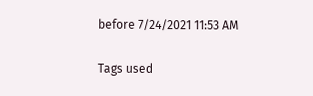before 7/24/2021 11:53 AM

Tags used